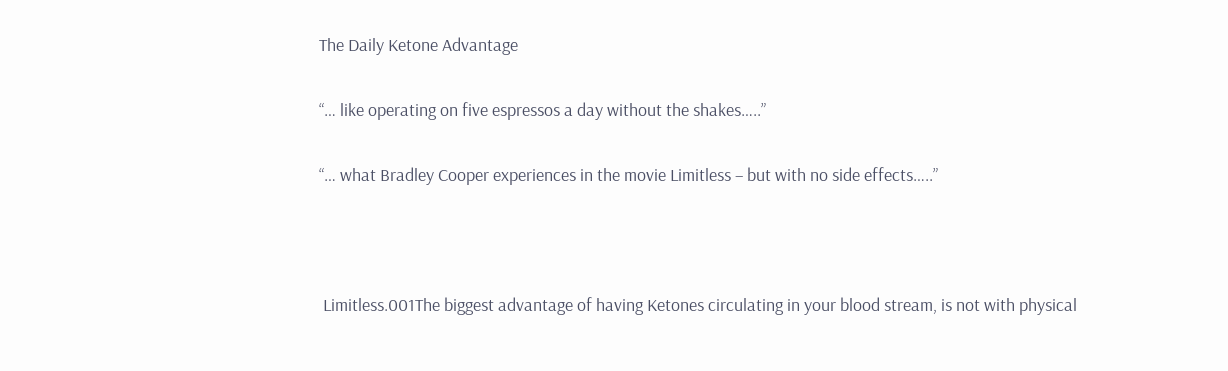The Daily Ketone Advantage

“… like operating on five espressos a day without the shakes…..”

“… what Bradley Cooper experiences in the movie Limitless – but with no side effects…..”



 Limitless.001The biggest advantage of having Ketones circulating in your blood stream, is not with physical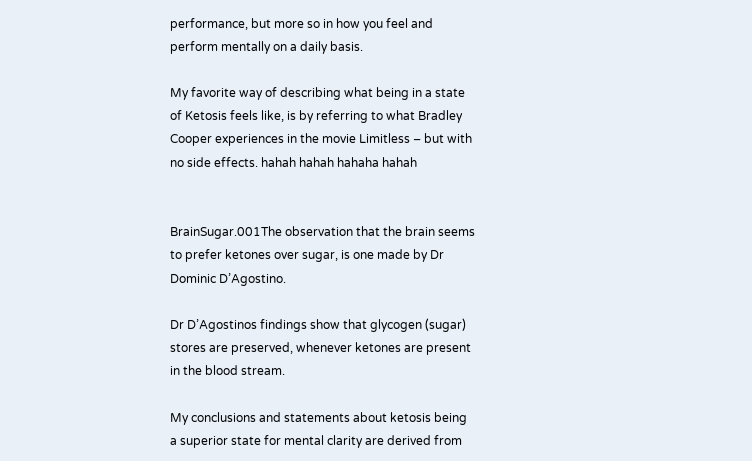performance, but more so in how you feel and perform mentally on a daily basis.

My favorite way of describing what being in a state of Ketosis feels like, is by referring to what Bradley Cooper experiences in the movie Limitless – but with no side effects. hahah hahah hahaha hahah


BrainSugar.001The observation that the brain seems to prefer ketones over sugar, is one made by Dr Dominic D’Agostino.

Dr D’Agostinos findings show that glycogen (sugar) stores are preserved, whenever ketones are present in the blood stream.

My conclusions and statements about ketosis being a superior state for mental clarity are derived from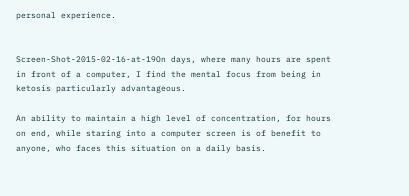personal experience.


Screen-Shot-2015-02-16-at-19On days, where many hours are spent in front of a computer, I find the mental focus from being in ketosis particularly advantageous.

An ability to maintain a high level of concentration, for hours on end, while staring into a computer screen is of benefit to anyone, who faces this situation on a daily basis.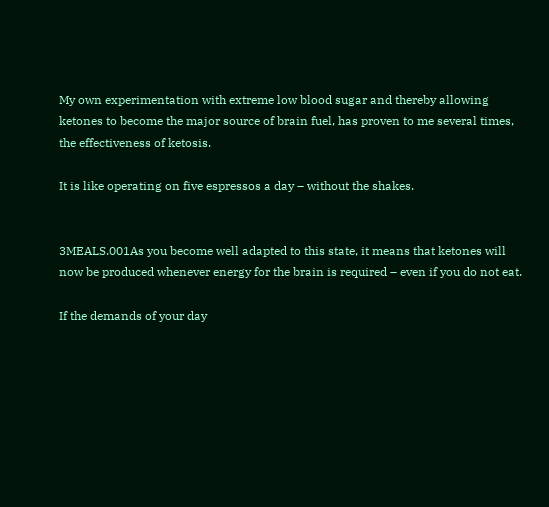My own experimentation with extreme low blood sugar and thereby allowing ketones to become the major source of brain fuel, has proven to me several times, the effectiveness of ketosis.

It is like operating on five espressos a day – without the shakes.


3MEALS.001As you become well adapted to this state, it means that ketones will now be produced whenever energy for the brain is required – even if you do not eat.

If the demands of your day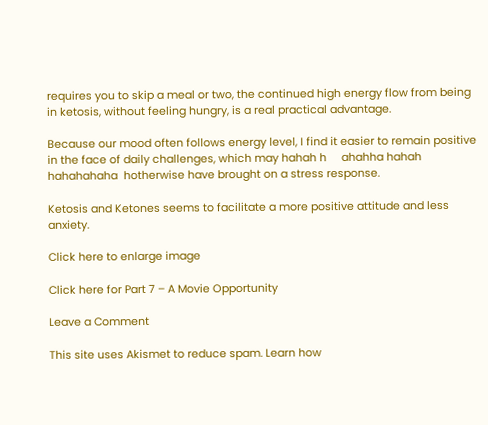requires you to skip a meal or two, the continued high energy flow from being in ketosis, without feeling hungry, is a real practical advantage.

Because our mood often follows energy level, I find it easier to remain positive in the face of daily challenges, which may hahah h     ahahha hahah hahahahaha  hotherwise have brought on a stress response.

Ketosis and Ketones seems to facilitate a more positive attitude and less anxiety.

Click here to enlarge image

Click here for Part 7 – A Movie Opportunity

Leave a Comment

This site uses Akismet to reduce spam. Learn how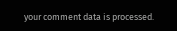your comment data is processed.